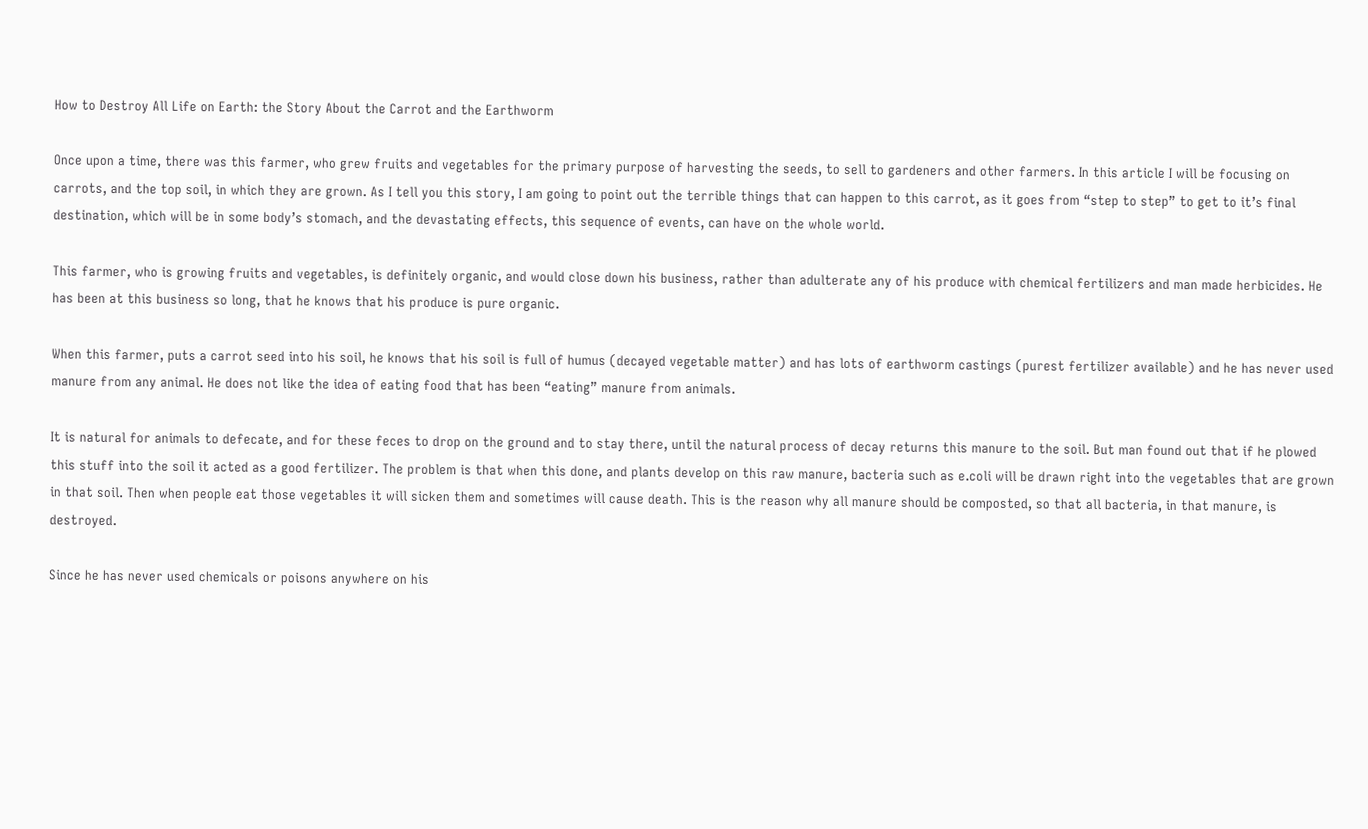How to Destroy All Life on Earth: the Story About the Carrot and the Earthworm

Once upon a time, there was this farmer, who grew fruits and vegetables for the primary purpose of harvesting the seeds, to sell to gardeners and other farmers. In this article I will be focusing on carrots, and the top soil, in which they are grown. As I tell you this story, I am going to point out the terrible things that can happen to this carrot, as it goes from “step to step” to get to it’s final destination, which will be in some body’s stomach, and the devastating effects, this sequence of events, can have on the whole world.

This farmer, who is growing fruits and vegetables, is definitely organic, and would close down his business, rather than adulterate any of his produce with chemical fertilizers and man made herbicides. He has been at this business so long, that he knows that his produce is pure organic.

When this farmer, puts a carrot seed into his soil, he knows that his soil is full of humus (decayed vegetable matter) and has lots of earthworm castings (purest fertilizer available) and he has never used manure from any animal. He does not like the idea of eating food that has been “eating” manure from animals.

It is natural for animals to defecate, and for these feces to drop on the ground and to stay there, until the natural process of decay returns this manure to the soil. But man found out that if he plowed this stuff into the soil it acted as a good fertilizer. The problem is that when this done, and plants develop on this raw manure, bacteria such as e.coli will be drawn right into the vegetables that are grown in that soil. Then when people eat those vegetables it will sicken them and sometimes will cause death. This is the reason why all manure should be composted, so that all bacteria, in that manure, is destroyed.

Since he has never used chemicals or poisons anywhere on his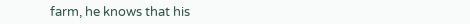farm, he knows that his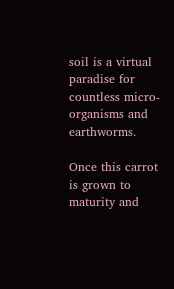soil is a virtual paradise for countless micro-organisms and earthworms.

Once this carrot is grown to maturity and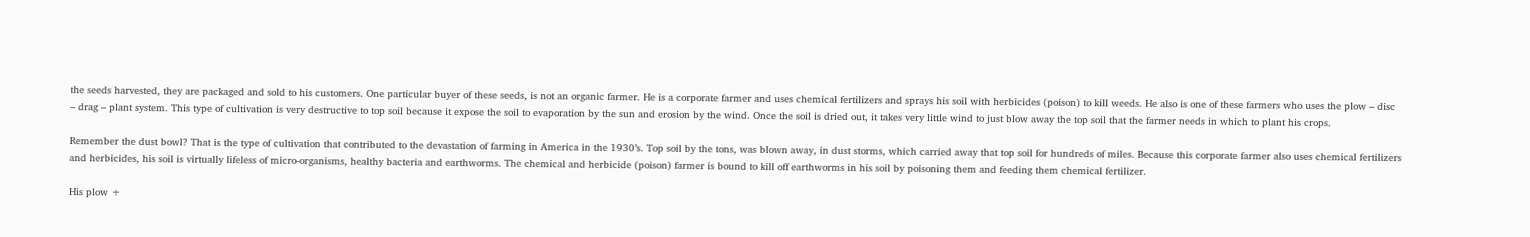the seeds harvested, they are packaged and sold to his customers. One particular buyer of these seeds, is not an organic farmer. He is a corporate farmer and uses chemical fertilizers and sprays his soil with herbicides (poison) to kill weeds. He also is one of these farmers who uses the plow – disc – drag – plant system. This type of cultivation is very destructive to top soil because it expose the soil to evaporation by the sun and erosion by the wind. Once the soil is dried out, it takes very little wind to just blow away the top soil that the farmer needs in which to plant his crops.

Remember the dust bowl? That is the type of cultivation that contributed to the devastation of farming in America in the 1930’s. Top soil by the tons, was blown away, in dust storms, which carried away that top soil for hundreds of miles. Because this corporate farmer also uses chemical fertilizers and herbicides, his soil is virtually lifeless of micro-organisms, healthy bacteria and earthworms. The chemical and herbicide (poison) farmer is bound to kill off earthworms in his soil by poisoning them and feeding them chemical fertilizer.

His plow +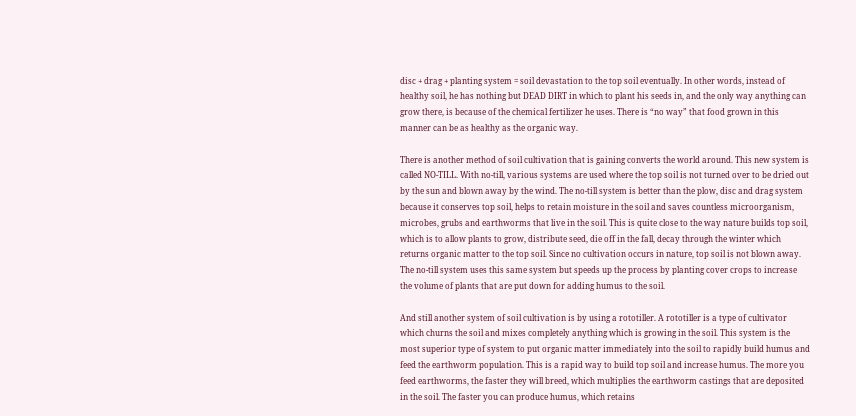disc + drag + planting system = soil devastation to the top soil eventually. In other words, instead of healthy soil, he has nothing but DEAD DIRT in which to plant his seeds in, and the only way anything can grow there, is because of the chemical fertilizer he uses. There is “no way” that food grown in this manner can be as healthy as the organic way.

There is another method of soil cultivation that is gaining converts the world around. This new system is called NO-TILL. With no-till, various systems are used where the top soil is not turned over to be dried out by the sun and blown away by the wind. The no-till system is better than the plow, disc and drag system because it conserves top soil, helps to retain moisture in the soil and saves countless microorganism, microbes, grubs and earthworms that live in the soil. This is quite close to the way nature builds top soil, which is to allow plants to grow, distribute seed, die off in the fall, decay through the winter which returns organic matter to the top soil. Since no cultivation occurs in nature, top soil is not blown away. The no-till system uses this same system but speeds up the process by planting cover crops to increase the volume of plants that are put down for adding humus to the soil.

And still another system of soil cultivation is by using a rototiller. A rototiller is a type of cultivator which churns the soil and mixes completely anything which is growing in the soil. This system is the most superior type of system to put organic matter immediately into the soil to rapidly build humus and feed the earthworm population. This is a rapid way to build top soil and increase humus. The more you feed earthworms, the faster they will breed, which multiplies the earthworm castings that are deposited in the soil. The faster you can produce humus, which retains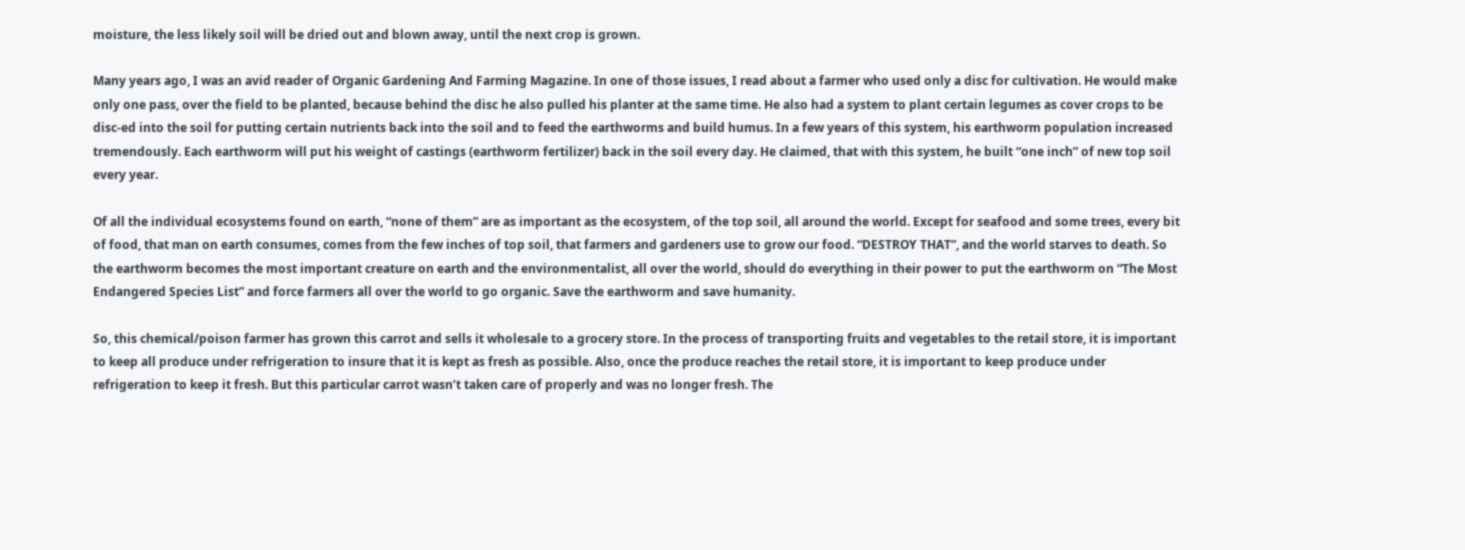moisture, the less likely soil will be dried out and blown away, until the next crop is grown.

Many years ago, I was an avid reader of Organic Gardening And Farming Magazine. In one of those issues, I read about a farmer who used only a disc for cultivation. He would make only one pass, over the field to be planted, because behind the disc he also pulled his planter at the same time. He also had a system to plant certain legumes as cover crops to be disc-ed into the soil for putting certain nutrients back into the soil and to feed the earthworms and build humus. In a few years of this system, his earthworm population increased tremendously. Each earthworm will put his weight of castings (earthworm fertilizer) back in the soil every day. He claimed, that with this system, he built “one inch” of new top soil every year.

Of all the individual ecosystems found on earth, “none of them” are as important as the ecosystem, of the top soil, all around the world. Except for seafood and some trees, every bit of food, that man on earth consumes, comes from the few inches of top soil, that farmers and gardeners use to grow our food. “DESTROY THAT”, and the world starves to death. So the earthworm becomes the most important creature on earth and the environmentalist, all over the world, should do everything in their power to put the earthworm on “The Most Endangered Species List” and force farmers all over the world to go organic. Save the earthworm and save humanity.

So, this chemical/poison farmer has grown this carrot and sells it wholesale to a grocery store. In the process of transporting fruits and vegetables to the retail store, it is important to keep all produce under refrigeration to insure that it is kept as fresh as possible. Also, once the produce reaches the retail store, it is important to keep produce under refrigeration to keep it fresh. But this particular carrot wasn’t taken care of properly and was no longer fresh. The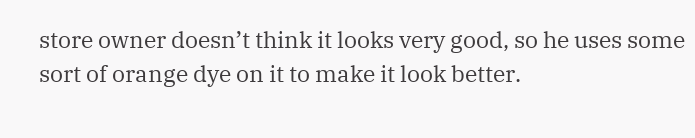store owner doesn’t think it looks very good, so he uses some sort of orange dye on it to make it look better.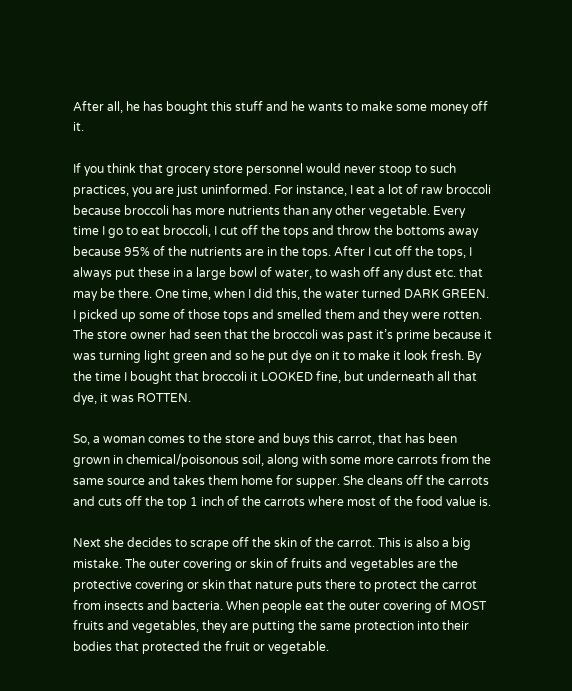After all, he has bought this stuff and he wants to make some money off it.

If you think that grocery store personnel would never stoop to such practices, you are just uninformed. For instance, I eat a lot of raw broccoli because broccoli has more nutrients than any other vegetable. Every time I go to eat broccoli, I cut off the tops and throw the bottoms away because 95% of the nutrients are in the tops. After I cut off the tops, I always put these in a large bowl of water, to wash off any dust etc. that may be there. One time, when I did this, the water turned DARK GREEN. I picked up some of those tops and smelled them and they were rotten. The store owner had seen that the broccoli was past it’s prime because it was turning light green and so he put dye on it to make it look fresh. By the time I bought that broccoli it LOOKED fine, but underneath all that dye, it was ROTTEN.

So, a woman comes to the store and buys this carrot, that has been grown in chemical/poisonous soil, along with some more carrots from the same source and takes them home for supper. She cleans off the carrots and cuts off the top 1 inch of the carrots where most of the food value is.

Next she decides to scrape off the skin of the carrot. This is also a big mistake. The outer covering or skin of fruits and vegetables are the protective covering or skin that nature puts there to protect the carrot from insects and bacteria. When people eat the outer covering of MOST fruits and vegetables, they are putting the same protection into their bodies that protected the fruit or vegetable.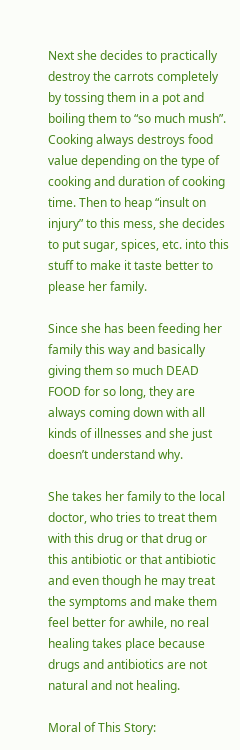Next she decides to practically destroy the carrots completely by tossing them in a pot and boiling them to “so much mush”. Cooking always destroys food value depending on the type of cooking and duration of cooking time. Then to heap “insult on injury” to this mess, she decides to put sugar, spices, etc. into this stuff to make it taste better to please her family.

Since she has been feeding her family this way and basically giving them so much DEAD FOOD for so long, they are always coming down with all kinds of illnesses and she just doesn’t understand why.

She takes her family to the local doctor, who tries to treat them with this drug or that drug or this antibiotic or that antibiotic and even though he may treat the symptoms and make them feel better for awhile, no real healing takes place because drugs and antibiotics are not natural and not healing.

Moral of This Story: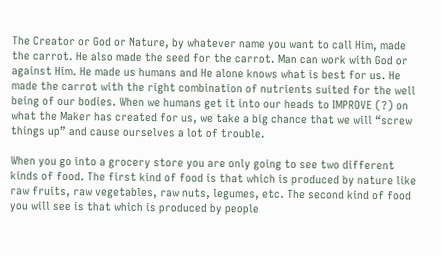The Creator or God or Nature, by whatever name you want to call Him, made the carrot. He also made the seed for the carrot. Man can work with God or against Him. He made us humans and He alone knows what is best for us. He made the carrot with the right combination of nutrients suited for the well being of our bodies. When we humans get it into our heads to IMPROVE (?) on what the Maker has created for us, we take a big chance that we will “screw things up” and cause ourselves a lot of trouble.

When you go into a grocery store you are only going to see two different kinds of food. The first kind of food is that which is produced by nature like raw fruits, raw vegetables, raw nuts, legumes, etc. The second kind of food you will see is that which is produced by people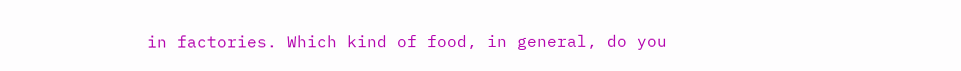in factories. Which kind of food, in general, do you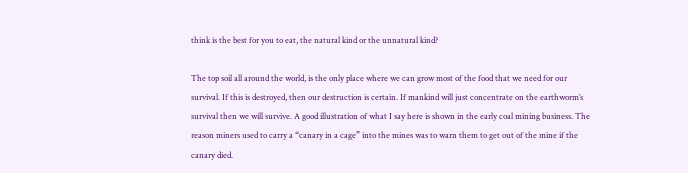think is the best for you to eat, the natural kind or the unnatural kind?

The top soil all around the world, is the only place where we can grow most of the food that we need for our survival. If this is destroyed, then our destruction is certain. If mankind will just concentrate on the earthworm’s survival then we will survive. A good illustration of what I say here is shown in the early coal mining business. The reason miners used to carry a “canary in a cage” into the mines was to warn them to get out of the mine if the canary died.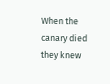When the canary died they knew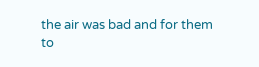the air was bad and for them to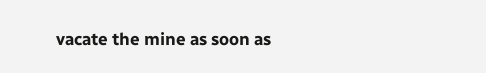vacate the mine as soon as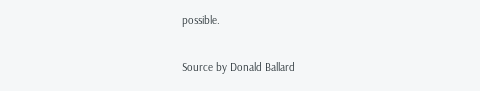possible.

Source by Donald Ballard